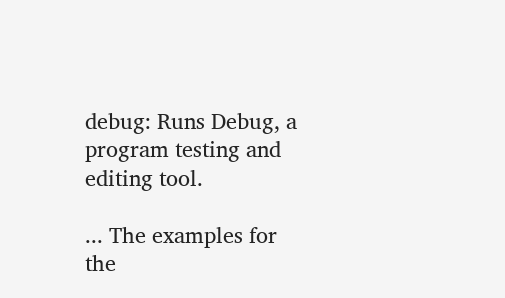debug: Runs Debug, a program testing and editing tool.

... The examples for the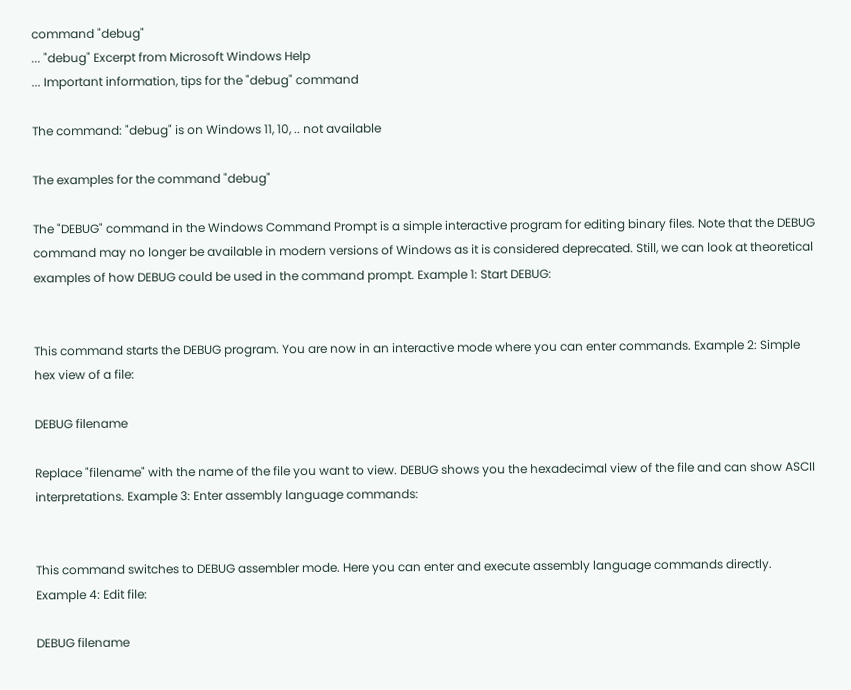command "debug"
... "debug" Excerpt from Microsoft Windows Help
... Important information, tips for the "debug" command

The command: "debug" is on Windows 11, 10, .. not available

The examples for the command "debug"

The "DEBUG" command in the Windows Command Prompt is a simple interactive program for editing binary files. Note that the DEBUG command may no longer be available in modern versions of Windows as it is considered deprecated. Still, we can look at theoretical examples of how DEBUG could be used in the command prompt. Example 1: Start DEBUG:


This command starts the DEBUG program. You are now in an interactive mode where you can enter commands. Example 2: Simple hex view of a file:

DEBUG filename

Replace "filename" with the name of the file you want to view. DEBUG shows you the hexadecimal view of the file and can show ASCII interpretations. Example 3: Enter assembly language commands:


This command switches to DEBUG assembler mode. Here you can enter and execute assembly language commands directly. Example 4: Edit file:

DEBUG filename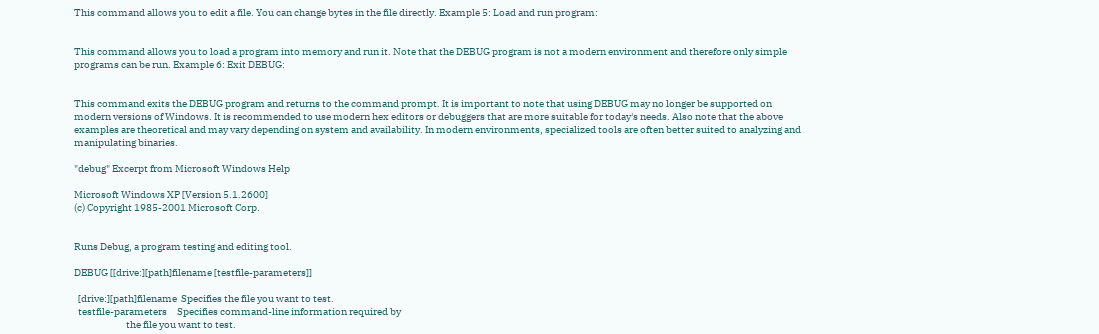This command allows you to edit a file. You can change bytes in the file directly. Example 5: Load and run program:


This command allows you to load a program into memory and run it. Note that the DEBUG program is not a modern environment and therefore only simple programs can be run. Example 6: Exit DEBUG:


This command exits the DEBUG program and returns to the command prompt. It is important to note that using DEBUG may no longer be supported on modern versions of Windows. It is recommended to use modern hex editors or debuggers that are more suitable for today's needs. Also note that the above examples are theoretical and may vary depending on system and availability. In modern environments, specialized tools are often better suited to analyzing and manipulating binaries.

"debug" Excerpt from Microsoft Windows Help

Microsoft Windows XP [Version 5.1.2600]
(c) Copyright 1985-2001 Microsoft Corp.


Runs Debug, a program testing and editing tool.

DEBUG [[drive:][path]filename [testfile-parameters]]

  [drive:][path]filename  Specifies the file you want to test.
  testfile-parameters     Specifies command-line information required by
                          the file you want to test.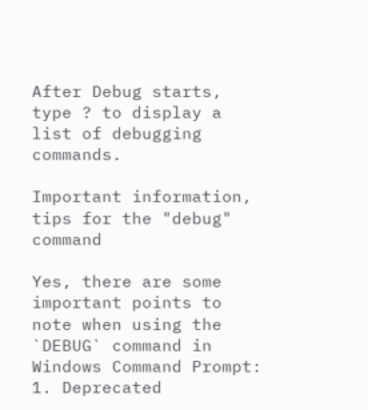After Debug starts, type ? to display a list of debugging commands.

Important information, tips for the "debug" command

Yes, there are some important points to note when using the `DEBUG` command in Windows Command Prompt: 1. Deprecated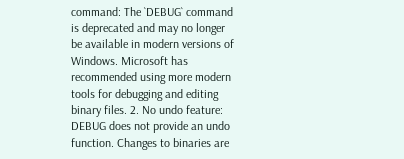command: The `DEBUG` command is deprecated and may no longer be available in modern versions of Windows. Microsoft has recommended using more modern tools for debugging and editing binary files. 2. No undo feature: DEBUG does not provide an undo function. Changes to binaries are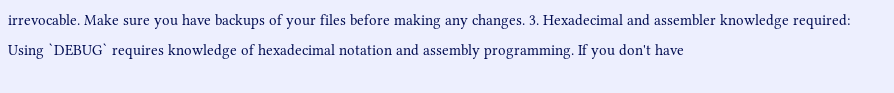irrevocable. Make sure you have backups of your files before making any changes. 3. Hexadecimal and assembler knowledge required: Using `DEBUG` requires knowledge of hexadecimal notation and assembly programming. If you don't have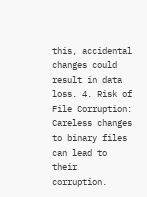this, accidental changes could result in data loss. 4. Risk of File Corruption: Careless changes to binary files can lead to their corruption.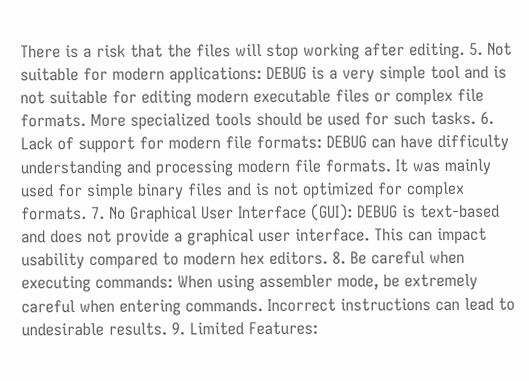There is a risk that the files will stop working after editing. 5. Not suitable for modern applications: DEBUG is a very simple tool and is not suitable for editing modern executable files or complex file formats. More specialized tools should be used for such tasks. 6. Lack of support for modern file formats: DEBUG can have difficulty understanding and processing modern file formats. It was mainly used for simple binary files and is not optimized for complex formats. 7. No Graphical User Interface (GUI): DEBUG is text-based and does not provide a graphical user interface. This can impact usability compared to modern hex editors. 8. Be careful when executing commands: When using assembler mode, be extremely careful when entering commands. Incorrect instructions can lead to undesirable results. 9. Limited Features: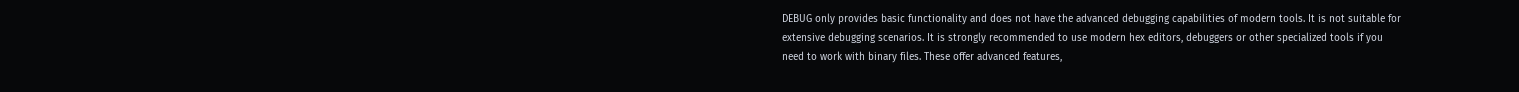DEBUG only provides basic functionality and does not have the advanced debugging capabilities of modern tools. It is not suitable for extensive debugging scenarios. It is strongly recommended to use modern hex editors, debuggers or other specialized tools if you need to work with binary files. These offer advanced features,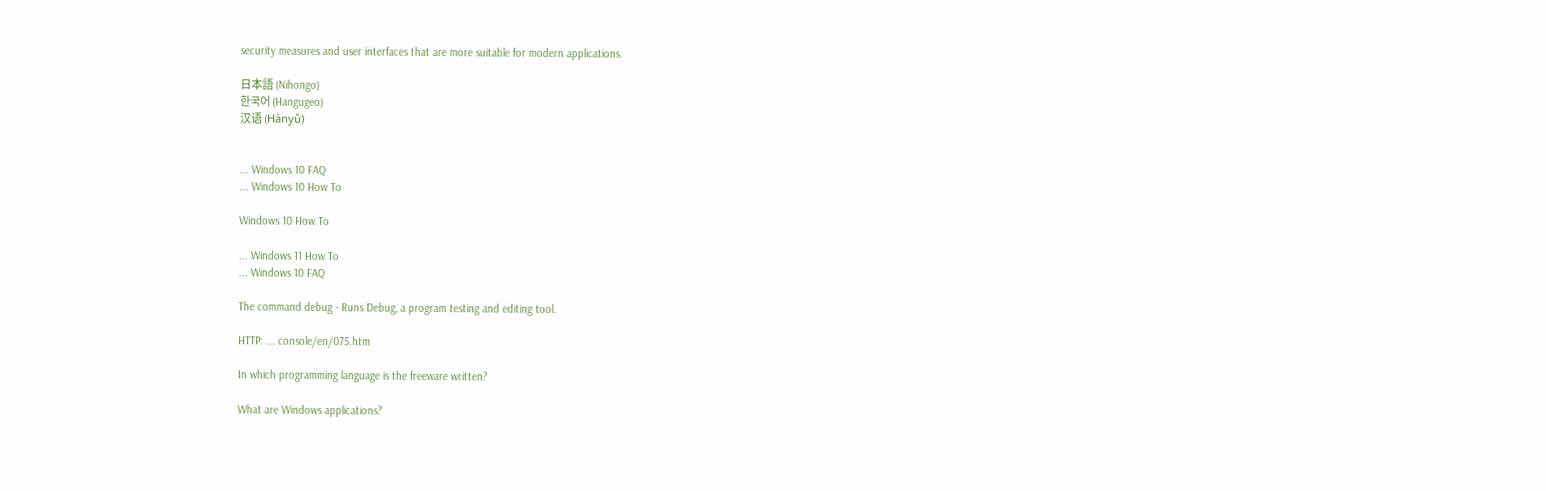security measures and user interfaces that are more suitable for modern applications.

日本語 (Nihongo)
한국어 (Hangugeo)
汉语 (Hànyǔ)


... Windows 10 FAQ
... Windows 10 How To

Windows 10 How To

... Windows 11 How To
... Windows 10 FAQ

The command debug - Runs Debug, a program testing and editing tool.

HTTP: ... console/en/075.htm

In which programming language is the freeware written?

What are Windows applications?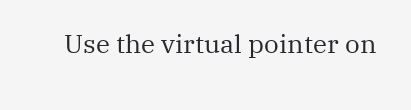Use the virtual pointer on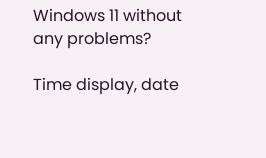Windows 11 without any problems?

Time display, date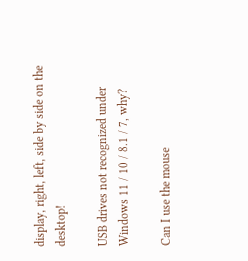display, right, left, side by side on the desktop!

USB drives not recognized under Windows 11 / 10 / 8.1 / 7, why?

Can I use the mouse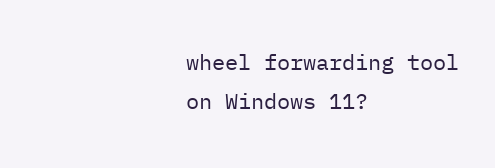wheel forwarding tool on Windows 11?